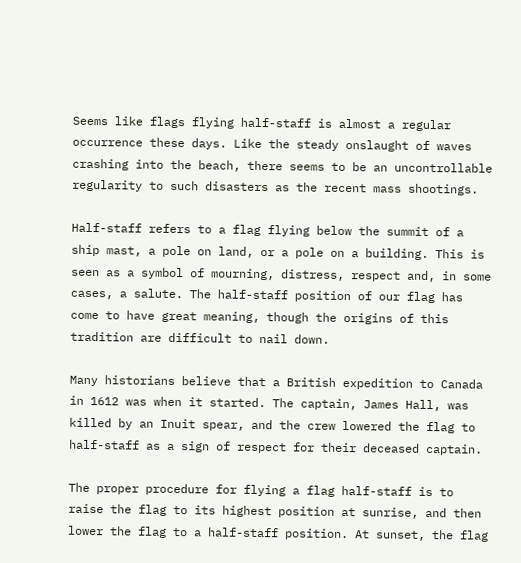Seems like flags flying half-staff is almost a regular occurrence these days. Like the steady onslaught of waves crashing into the beach, there seems to be an uncontrollable regularity to such disasters as the recent mass shootings.

Half-staff refers to a flag flying below the summit of a ship mast, a pole on land, or a pole on a building. This is seen as a symbol of mourning, distress, respect and, in some cases, a salute. The half-staff position of our flag has come to have great meaning, though the origins of this tradition are difficult to nail down.

Many historians believe that a British expedition to Canada in 1612 was when it started. The captain, James Hall, was killed by an Inuit spear, and the crew lowered the flag to half-staff as a sign of respect for their deceased captain.

The proper procedure for flying a flag half-staff is to raise the flag to its highest position at sunrise, and then lower the flag to a half-staff position. At sunset, the flag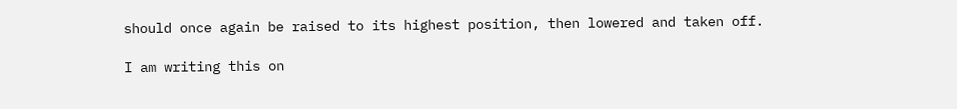should once again be raised to its highest position, then lowered and taken off.

I am writing this on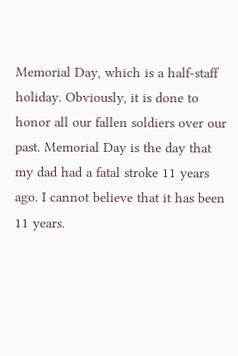Memorial Day, which is a half-staff holiday. Obviously, it is done to honor all our fallen soldiers over our past. Memorial Day is the day that my dad had a fatal stroke 11 years ago. I cannot believe that it has been 11 years.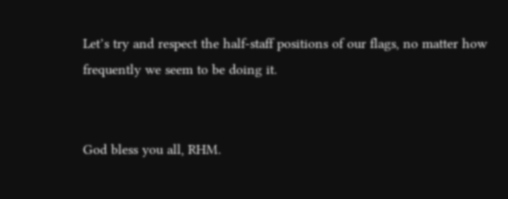Let’s try and respect the half-staff positions of our flags, no matter how frequently we seem to be doing it.


God bless you all, RHM.